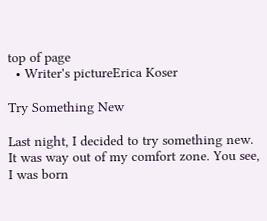top of page
  • Writer's pictureErica Koser

Try Something New

Last night, I decided to try something new. It was way out of my comfort zone. You see, I was born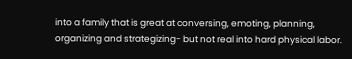into a family that is great at conversing, emoting, planning, organizing and strategizing- but not real into hard physical labor.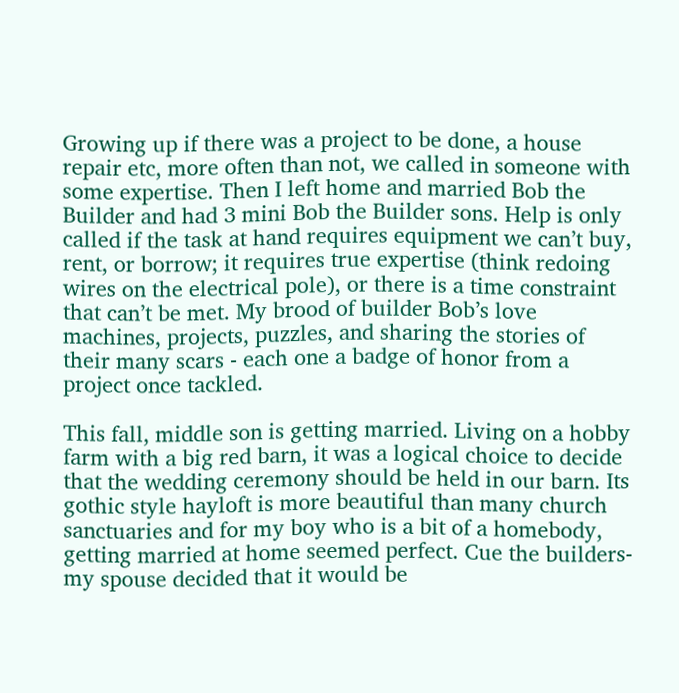Growing up if there was a project to be done, a house repair etc, more often than not, we called in someone with some expertise. Then I left home and married Bob the Builder and had 3 mini Bob the Builder sons. Help is only called if the task at hand requires equipment we can’t buy, rent, or borrow; it requires true expertise (think redoing wires on the electrical pole), or there is a time constraint that can’t be met. My brood of builder Bob’s love machines, projects, puzzles, and sharing the stories of their many scars - each one a badge of honor from a project once tackled.

This fall, middle son is getting married. Living on a hobby farm with a big red barn, it was a logical choice to decide that the wedding ceremony should be held in our barn. Its gothic style hayloft is more beautiful than many church sanctuaries and for my boy who is a bit of a homebody, getting married at home seemed perfect. Cue the builders- my spouse decided that it would be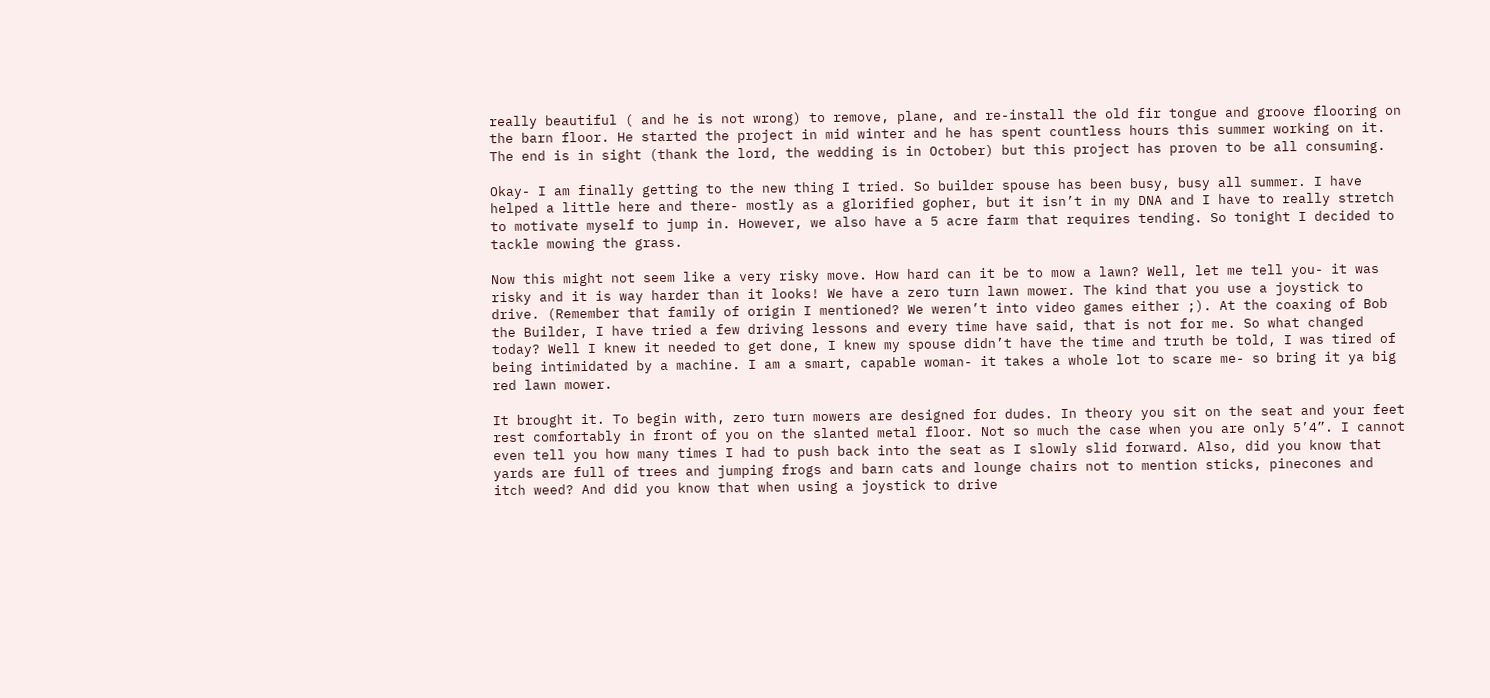really beautiful ( and he is not wrong) to remove, plane, and re-install the old fir tongue and groove flooring on the barn floor. He started the project in mid winter and he has spent countless hours this summer working on it. The end is in sight (thank the lord, the wedding is in October) but this project has proven to be all consuming.

Okay- I am finally getting to the new thing I tried. So builder spouse has been busy, busy all summer. I have helped a little here and there- mostly as a glorified gopher, but it isn’t in my DNA and I have to really stretch to motivate myself to jump in. However, we also have a 5 acre farm that requires tending. So tonight I decided to tackle mowing the grass.

Now this might not seem like a very risky move. How hard can it be to mow a lawn? Well, let me tell you- it was risky and it is way harder than it looks! We have a zero turn lawn mower. The kind that you use a joystick to drive. (Remember that family of origin I mentioned? We weren’t into video games either ;). At the coaxing of Bob the Builder, I have tried a few driving lessons and every time have said, that is not for me. So what changed today? Well I knew it needed to get done, I knew my spouse didn’t have the time and truth be told, I was tired of being intimidated by a machine. I am a smart, capable woman- it takes a whole lot to scare me- so bring it ya big red lawn mower.

It brought it. To begin with, zero turn mowers are designed for dudes. In theory you sit on the seat and your feet rest comfortably in front of you on the slanted metal floor. Not so much the case when you are only 5’4”. I cannot even tell you how many times I had to push back into the seat as I slowly slid forward. Also, did you know that yards are full of trees and jumping frogs and barn cats and lounge chairs not to mention sticks, pinecones and itch weed? And did you know that when using a joystick to drive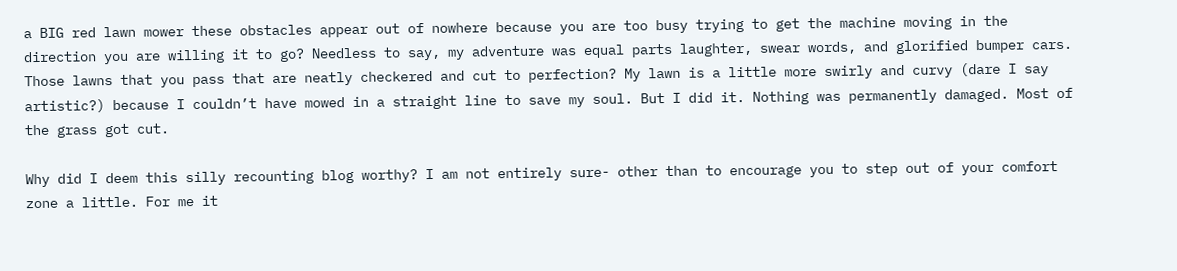a BIG red lawn mower these obstacles appear out of nowhere because you are too busy trying to get the machine moving in the direction you are willing it to go? Needless to say, my adventure was equal parts laughter, swear words, and glorified bumper cars. Those lawns that you pass that are neatly checkered and cut to perfection? My lawn is a little more swirly and curvy (dare I say artistic?) because I couldn’t have mowed in a straight line to save my soul. But I did it. Nothing was permanently damaged. Most of the grass got cut.

Why did I deem this silly recounting blog worthy? I am not entirely sure- other than to encourage you to step out of your comfort zone a little. For me it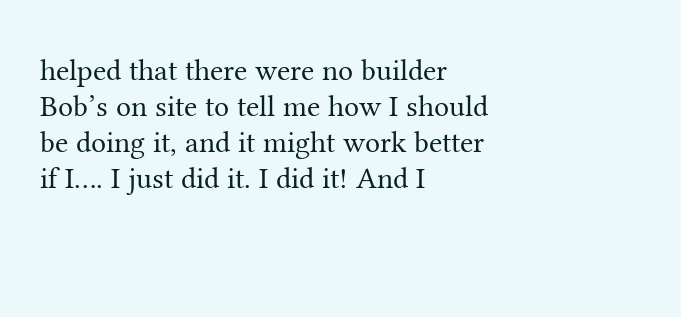helped that there were no builder Bob’s on site to tell me how I should be doing it, and it might work better if I…. I just did it. I did it! And I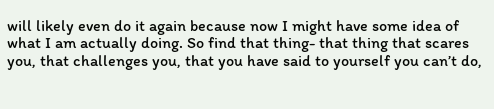will likely even do it again because now I might have some idea of what I am actually doing. So find that thing- that thing that scares you, that challenges you, that you have said to yourself you can’t do,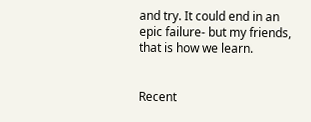and try. It could end in an epic failure- but my friends, that is how we learn.


Recent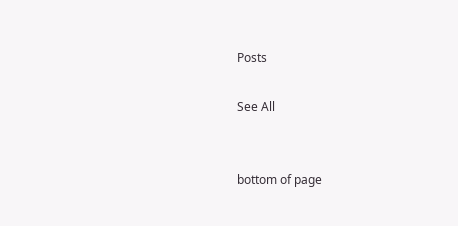Posts

See All


bottom of page